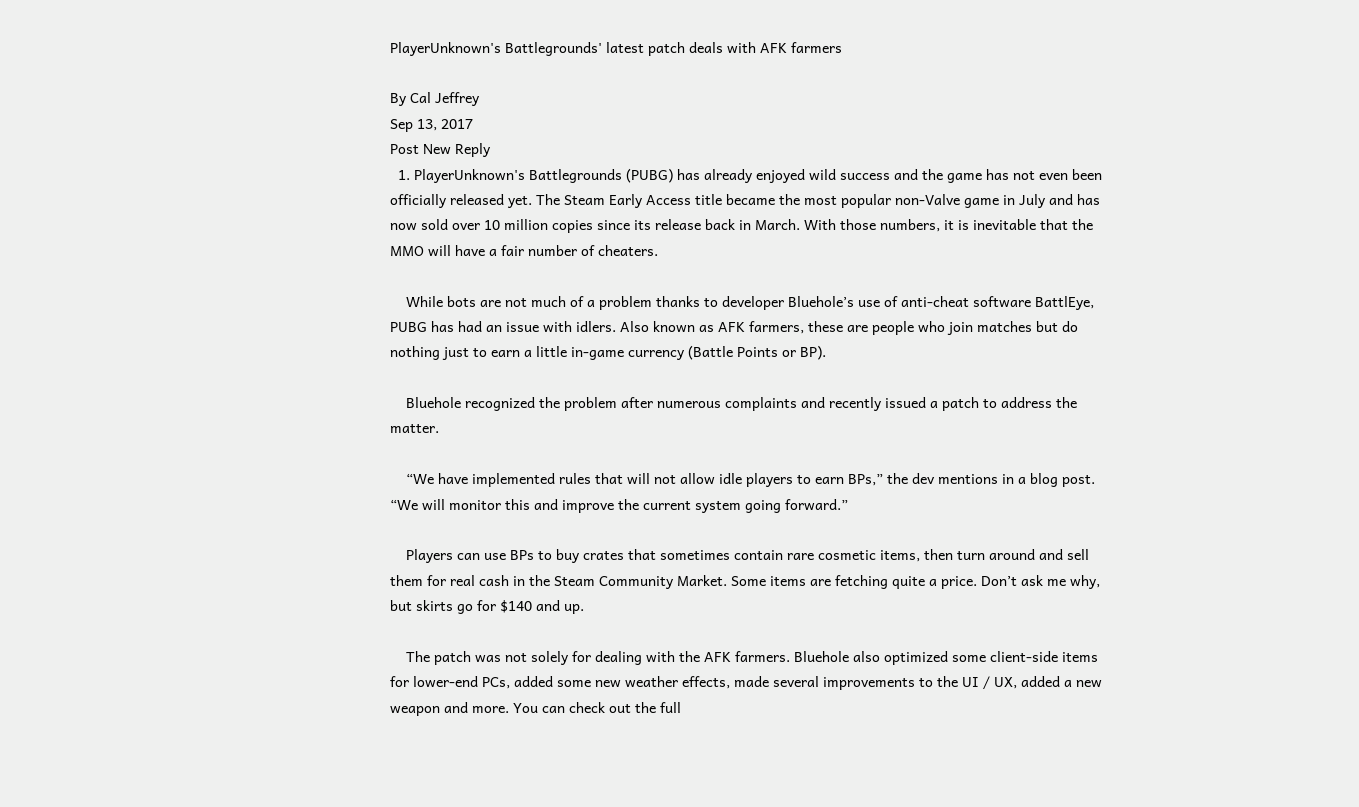PlayerUnknown's Battlegrounds' latest patch deals with AFK farmers

By Cal Jeffrey
Sep 13, 2017
Post New Reply
  1. PlayerUnknown's Battlegrounds (PUBG) has already enjoyed wild success and the game has not even been officially released yet. The Steam Early Access title became the most popular non-Valve game in July and has now sold over 10 million copies since its release back in March. With those numbers, it is inevitable that the MMO will have a fair number of cheaters.

    While bots are not much of a problem thanks to developer Bluehole’s use of anti-cheat software BattlEye, PUBG has had an issue with idlers. Also known as AFK farmers, these are people who join matches but do nothing just to earn a little in-game currency (Battle Points or BP).

    Bluehole recognized the problem after numerous complaints and recently issued a patch to address the matter.

    “We have implemented rules that will not allow idle players to earn BPs,” the dev mentions in a blog post. “We will monitor this and improve the current system going forward.”

    Players can use BPs to buy crates that sometimes contain rare cosmetic items, then turn around and sell them for real cash in the Steam Community Market. Some items are fetching quite a price. Don’t ask me why, but skirts go for $140 and up.

    The patch was not solely for dealing with the AFK farmers. Bluehole also optimized some client-side items for lower-end PCs, added some new weather effects, made several improvements to the UI / UX, added a new weapon and more. You can check out the full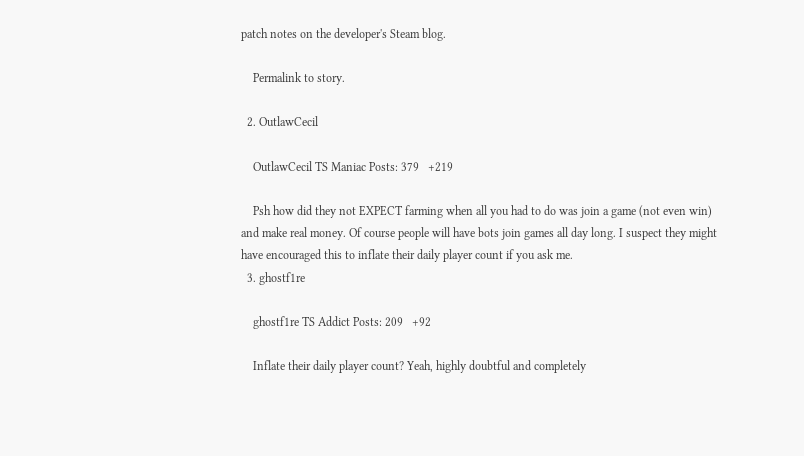patch notes on the developer's Steam blog.

    Permalink to story.

  2. OutlawCecil

    OutlawCecil TS Maniac Posts: 379   +219

    Psh how did they not EXPECT farming when all you had to do was join a game (not even win) and make real money. Of course people will have bots join games all day long. I suspect they might have encouraged this to inflate their daily player count if you ask me.
  3. ghostf1re

    ghostf1re TS Addict Posts: 209   +92

    Inflate their daily player count? Yeah, highly doubtful and completely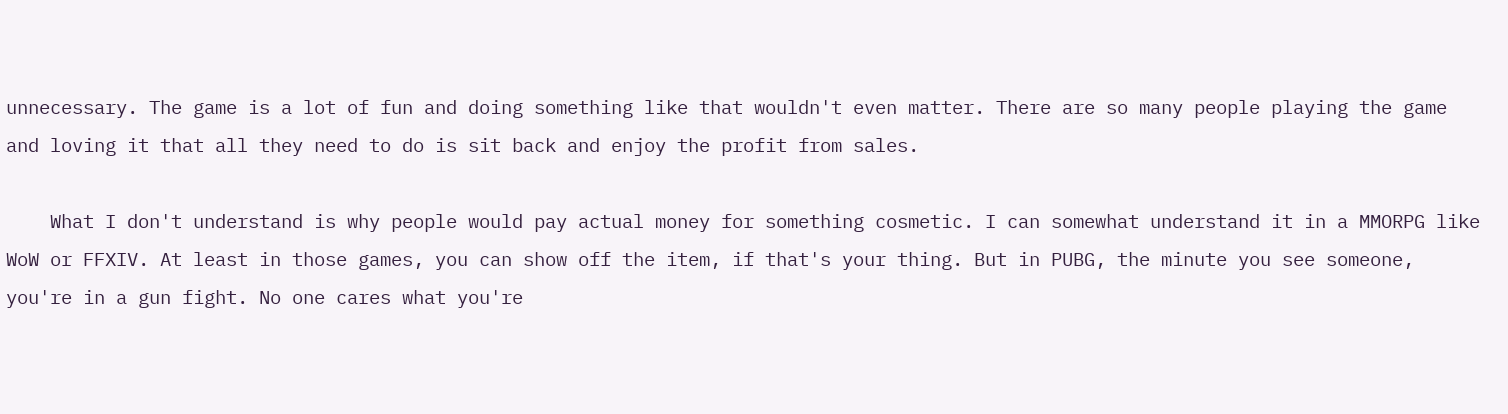unnecessary. The game is a lot of fun and doing something like that wouldn't even matter. There are so many people playing the game and loving it that all they need to do is sit back and enjoy the profit from sales.

    What I don't understand is why people would pay actual money for something cosmetic. I can somewhat understand it in a MMORPG like WoW or FFXIV. At least in those games, you can show off the item, if that's your thing. But in PUBG, the minute you see someone, you're in a gun fight. No one cares what you're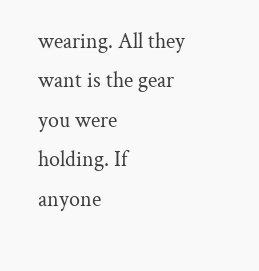wearing. All they want is the gear you were holding. If anyone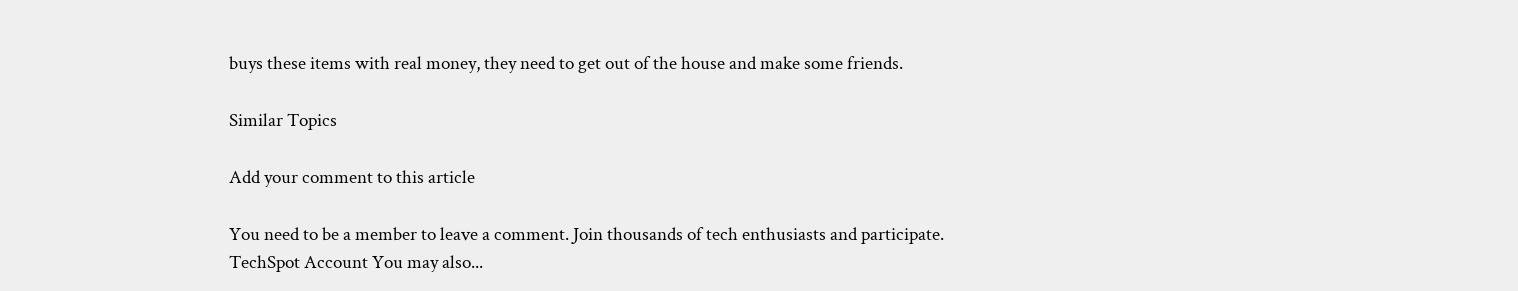buys these items with real money, they need to get out of the house and make some friends.

Similar Topics

Add your comment to this article

You need to be a member to leave a comment. Join thousands of tech enthusiasts and participate.
TechSpot Account You may also...